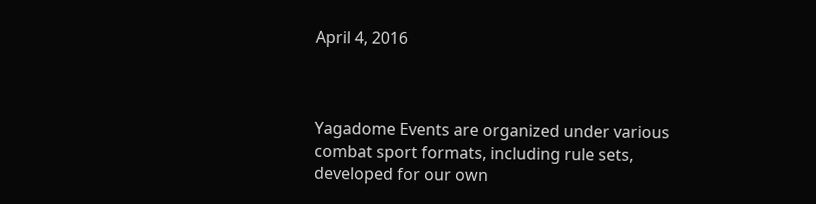April 4, 2016



Yagadome Events are organized under various combat sport formats, including rule sets, developed for our own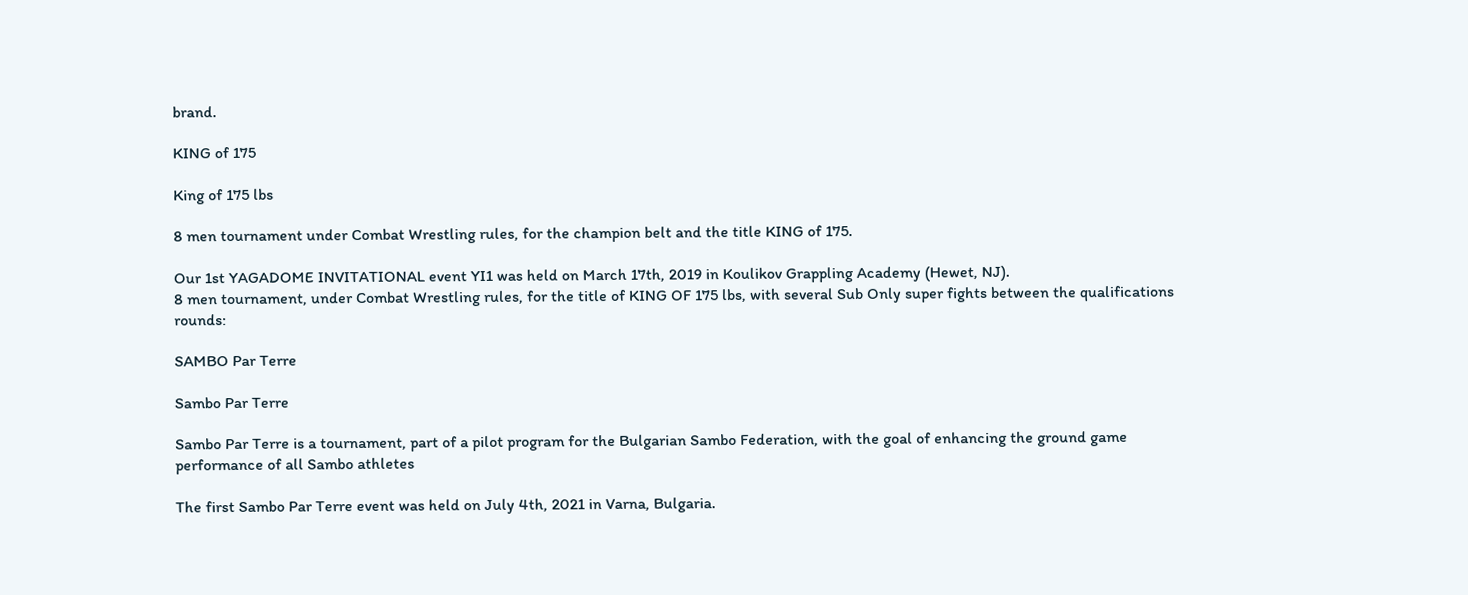brand.

KING of 175

King of 175 lbs

8 men tournament under Combat Wrestling rules, for the champion belt and the title KING of 175.

Our 1st YAGADOME INVITATIONAL event YI1 was held on March 17th, 2019 in Koulikov Grappling Academy (Hewet, NJ).
8 men tournament, under Combat Wrestling rules, for the title of KING OF 175 lbs, with several Sub Only super fights between the qualifications rounds:

SAMBO Par Terre

Sambo Par Terre

Sambo Par Terre is a tournament, part of a pilot program for the Bulgarian Sambo Federation, with the goal of enhancing the ground game performance of all Sambo athletes

The first Sambo Par Terre event was held on July 4th, 2021 in Varna, Bulgaria.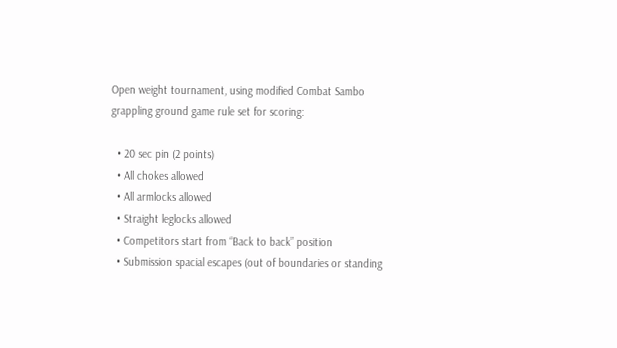Open weight tournament, using modified Combat Sambo grappling ground game rule set for scoring:

  • 20 sec pin (2 points)
  • All chokes allowed
  • All armlocks allowed
  • Straight leglocks allowed
  • Competitors start from “Back to back” position
  • Submission spacial escapes (out of boundaries or standing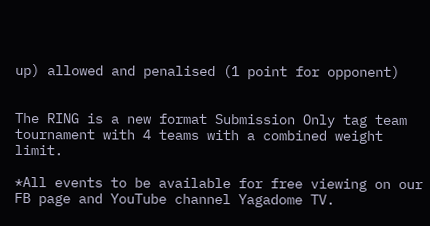up) allowed and penalised (1 point for opponent)


The RING is a new format Submission Only tag team tournament with 4 teams with a combined weight limit.

*All events to be available for free viewing on our FB page and YouTube channel Yagadome TV.